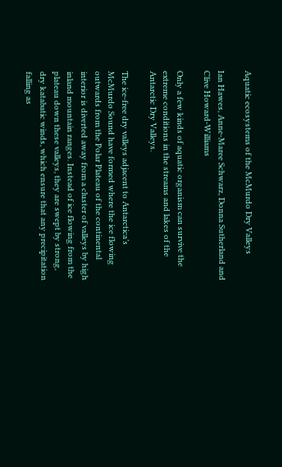Aquatic ecosystems of the McMurdo Dry Valleys

Ian Hawes, Anne-Maree Schwarz, Donna Sutherland and Clive Howard-Williams

Only a few kinds of aquatic organism can survive the extreme conditions in the streams and lakes of the Antarctic Dry Valleys.

The ice-free dry valleys adjacent to Antarctica’s McMurdo Sound have formed where the ice flowing outwards from the Polar Plateau of the continental interior is diverted away from a cluster of valleys by high inland mountain ranges. Instead of ice flowing from the plateau down these valleys, they are swept by strong, dry katabatic winds, which ensure that any precipitation falling as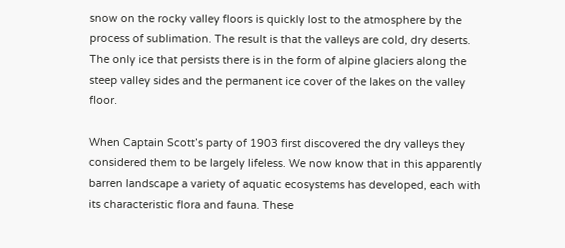snow on the rocky valley floors is quickly lost to the atmosphere by the process of sublimation. The result is that the valleys are cold, dry deserts. The only ice that persists there is in the form of alpine glaciers along the steep valley sides and the permanent ice cover of the lakes on the valley floor.

When Captain Scott’s party of 1903 first discovered the dry valleys they considered them to be largely lifeless. We now know that in this apparently barren landscape a variety of aquatic ecosystems has developed, each with its characteristic flora and fauna. These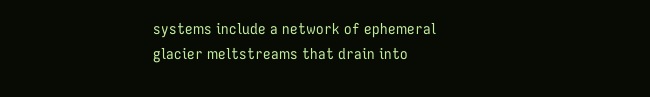systems include a network of ephemeral glacier meltstreams that drain into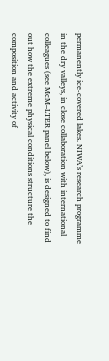permanently ice-covered lakes. NIWA’s research programme in the dry valleys, in close collaboration with international colleagues (see McM–LTER panel below), is designed to find out how the extreme physical conditions structure the composition and activity of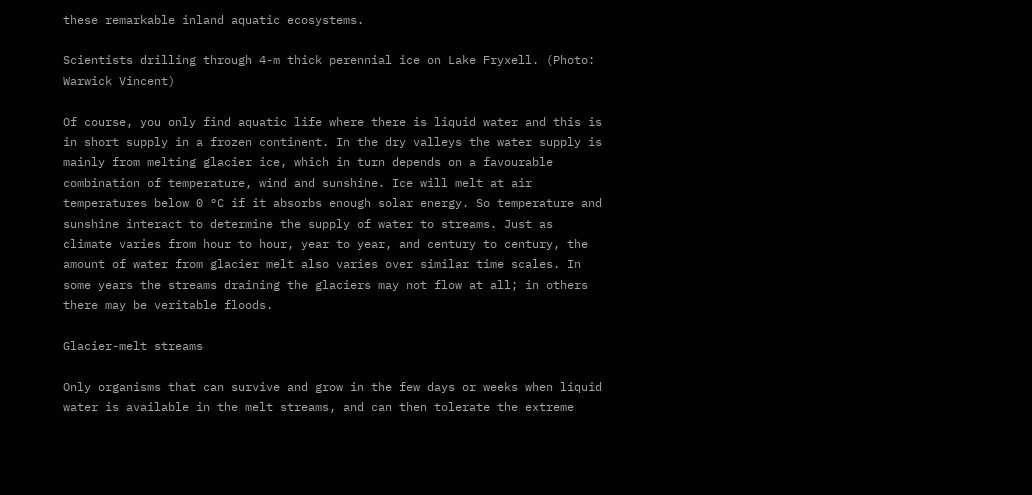these remarkable inland aquatic ecosystems.

Scientists drilling through 4-m thick perennial ice on Lake Fryxell. (Photo: Warwick Vincent)

Of course, you only find aquatic life where there is liquid water and this is in short supply in a frozen continent. In the dry valleys the water supply is mainly from melting glacier ice, which in turn depends on a favourable combination of temperature, wind and sunshine. Ice will melt at air temperatures below 0 °C if it absorbs enough solar energy. So temperature and sunshine interact to determine the supply of water to streams. Just as climate varies from hour to hour, year to year, and century to century, the amount of water from glacier melt also varies over similar time scales. In some years the streams draining the glaciers may not flow at all; in others there may be veritable floods.

Glacier-melt streams

Only organisms that can survive and grow in the few days or weeks when liquid water is available in the melt streams, and can then tolerate the extreme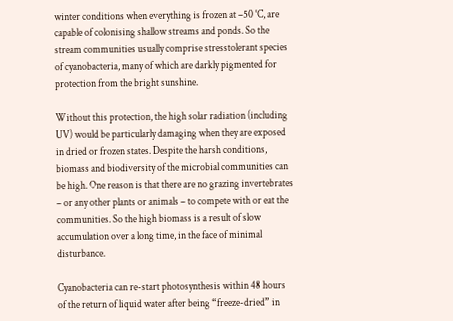winter conditions when everything is frozen at –50 °C, are capable of colonising shallow streams and ponds. So the stream communities usually comprise stresstolerant species of cyanobacteria, many of which are darkly pigmented for protection from the bright sunshine.

Without this protection, the high solar radiation (including UV) would be particularly damaging when they are exposed in dried or frozen states. Despite the harsh conditions, biomass and biodiversity of the microbial communities can be high. One reason is that there are no grazing invertebrates – or any other plants or animals – to compete with or eat the communities. So the high biomass is a result of slow accumulation over a long time, in the face of minimal disturbance.

Cyanobacteria can re-start photosynthesis within 48 hours of the return of liquid water after being “freeze-dried” in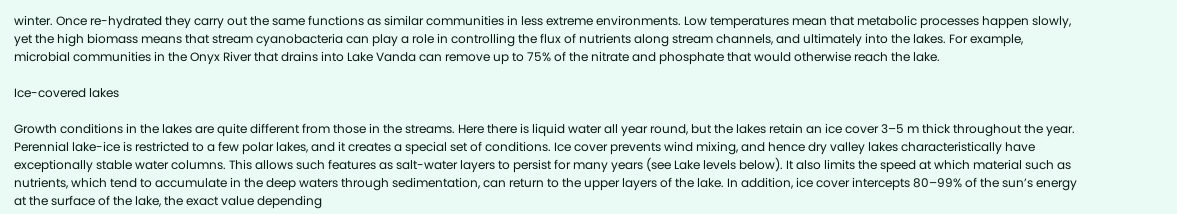winter. Once re-hydrated they carry out the same functions as similar communities in less extreme environments. Low temperatures mean that metabolic processes happen slowly, yet the high biomass means that stream cyanobacteria can play a role in controlling the flux of nutrients along stream channels, and ultimately into the lakes. For example, microbial communities in the Onyx River that drains into Lake Vanda can remove up to 75% of the nitrate and phosphate that would otherwise reach the lake.

Ice-covered lakes

Growth conditions in the lakes are quite different from those in the streams. Here there is liquid water all year round, but the lakes retain an ice cover 3–5 m thick throughout the year. Perennial lake-ice is restricted to a few polar lakes, and it creates a special set of conditions. Ice cover prevents wind mixing, and hence dry valley lakes characteristically have exceptionally stable water columns. This allows such features as salt-water layers to persist for many years (see Lake levels below). It also limits the speed at which material such as nutrients, which tend to accumulate in the deep waters through sedimentation, can return to the upper layers of the lake. In addition, ice cover intercepts 80–99% of the sun’s energy at the surface of the lake, the exact value depending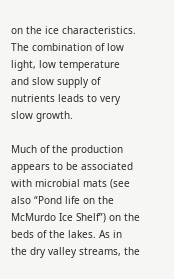on the ice characteristics. The combination of low light, low temperature and slow supply of nutrients leads to very slow growth.

Much of the production appears to be associated with microbial mats (see also “Pond life on the McMurdo Ice Shelf”) on the beds of the lakes. As in the dry valley streams, the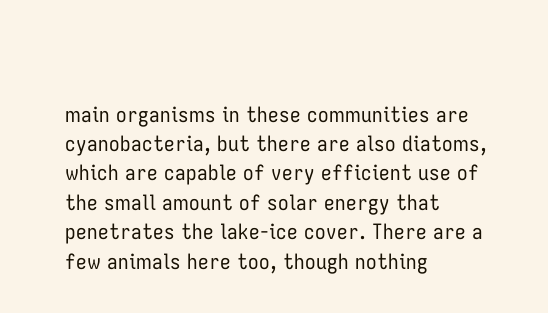main organisms in these communities are cyanobacteria, but there are also diatoms, which are capable of very efficient use of the small amount of solar energy that penetrates the lake-ice cover. There are a few animals here too, though nothing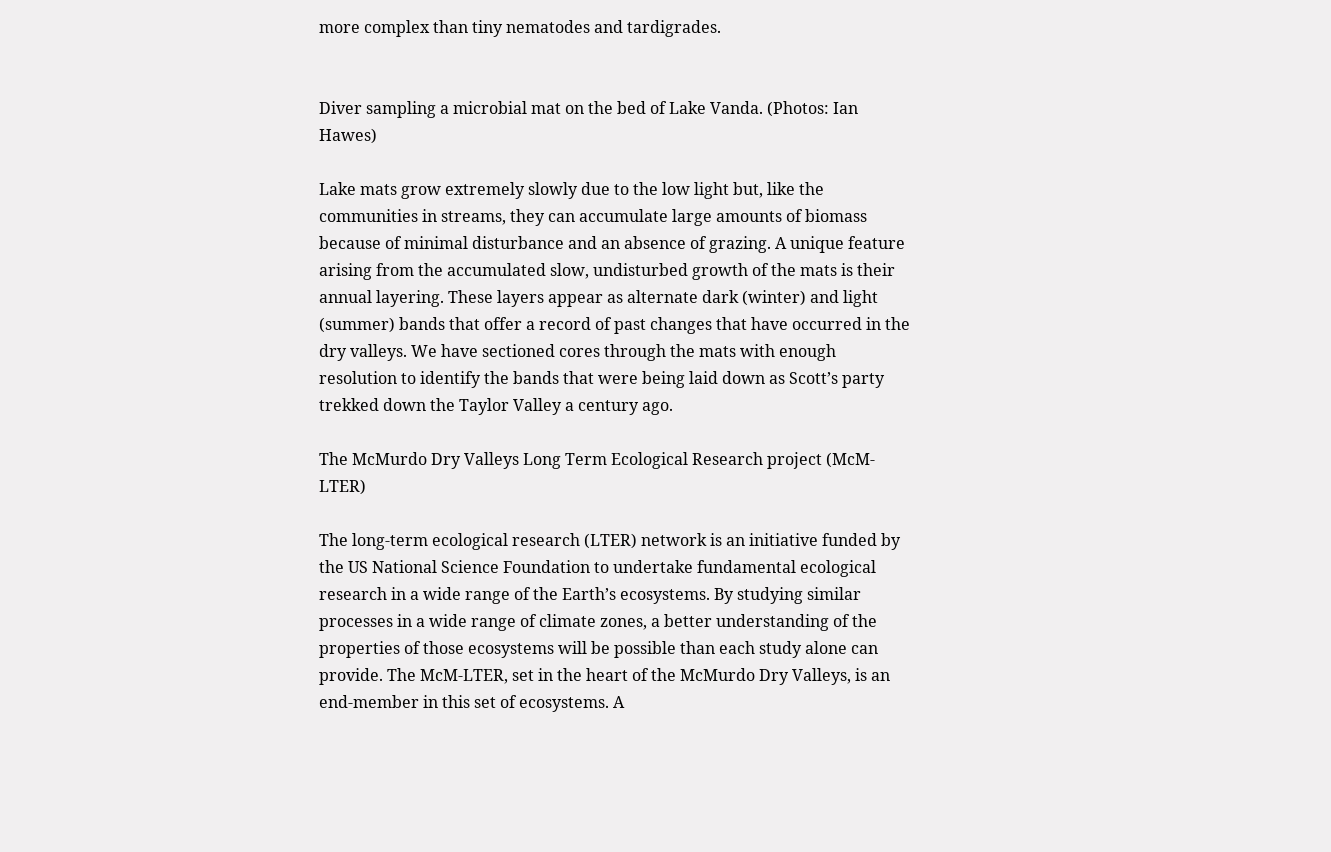more complex than tiny nematodes and tardigrades.


Diver sampling a microbial mat on the bed of Lake Vanda. (Photos: Ian Hawes)

Lake mats grow extremely slowly due to the low light but, like the communities in streams, they can accumulate large amounts of biomass because of minimal disturbance and an absence of grazing. A unique feature arising from the accumulated slow, undisturbed growth of the mats is their annual layering. These layers appear as alternate dark (winter) and light (summer) bands that offer a record of past changes that have occurred in the dry valleys. We have sectioned cores through the mats with enough resolution to identify the bands that were being laid down as Scott’s party trekked down the Taylor Valley a century ago.

The McMurdo Dry Valleys Long Term Ecological Research project (McM-LTER)

The long-term ecological research (LTER) network is an initiative funded by the US National Science Foundation to undertake fundamental ecological research in a wide range of the Earth’s ecosystems. By studying similar processes in a wide range of climate zones, a better understanding of the properties of those ecosystems will be possible than each study alone can provide. The McM-LTER, set in the heart of the McMurdo Dry Valleys, is an end-member in this set of ecosystems. A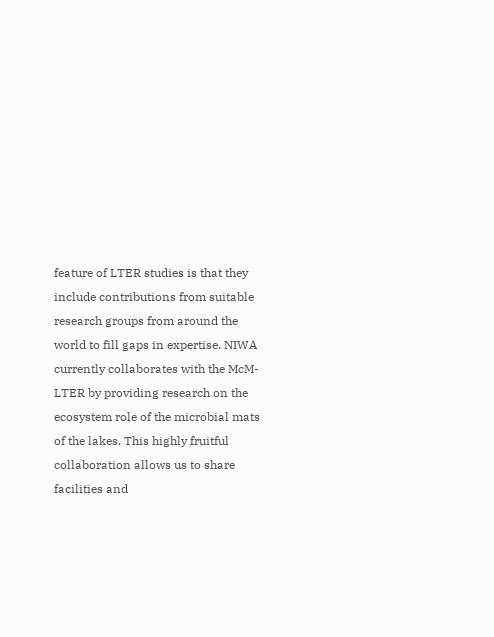feature of LTER studies is that they include contributions from suitable research groups from around the world to fill gaps in expertise. NIWA currently collaborates with the McM-LTER by providing research on the ecosystem role of the microbial mats of the lakes. This highly fruitful collaboration allows us to share facilities and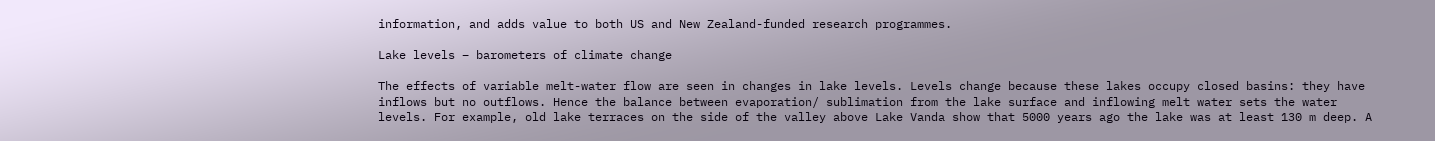information, and adds value to both US and New Zealand-funded research programmes.

Lake levels – barometers of climate change

The effects of variable melt-water flow are seen in changes in lake levels. Levels change because these lakes occupy closed basins: they have inflows but no outflows. Hence the balance between evaporation/ sublimation from the lake surface and inflowing melt water sets the water levels. For example, old lake terraces on the side of the valley above Lake Vanda show that 5000 years ago the lake was at least 130 m deep. A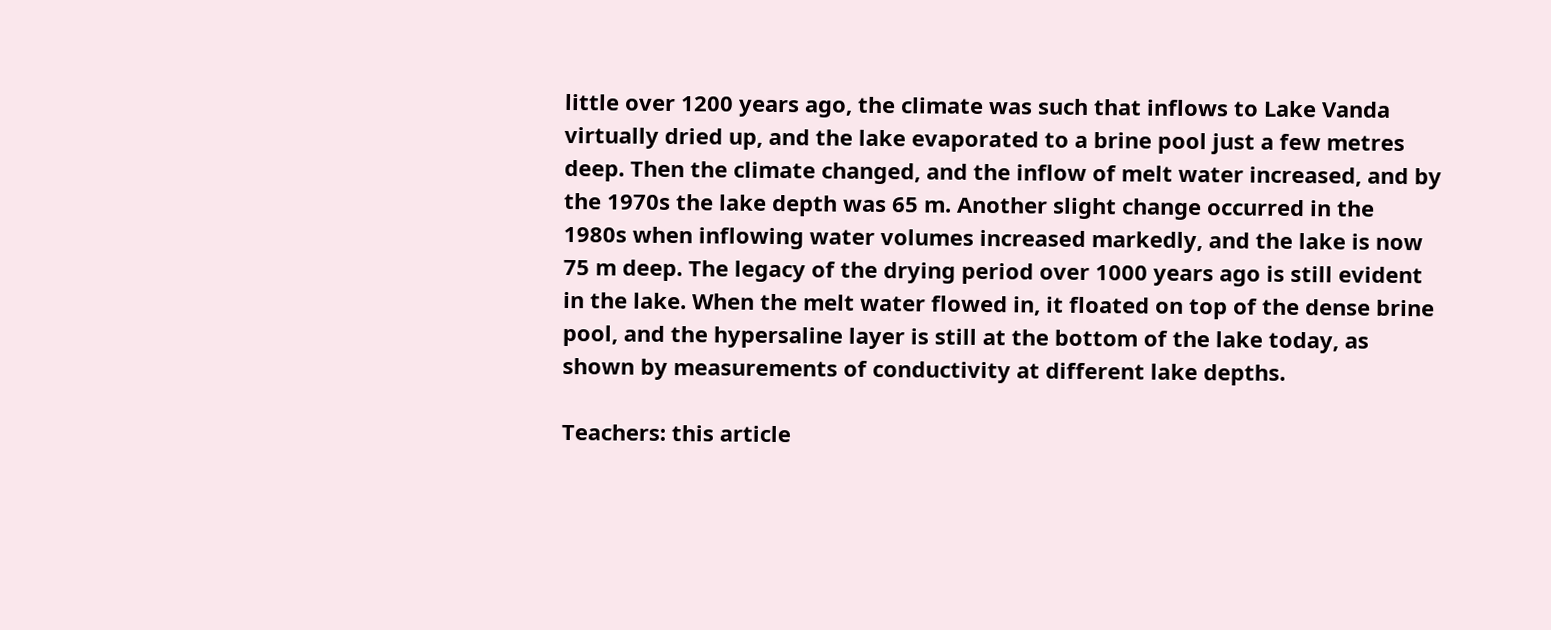little over 1200 years ago, the climate was such that inflows to Lake Vanda virtually dried up, and the lake evaporated to a brine pool just a few metres deep. Then the climate changed, and the inflow of melt water increased, and by the 1970s the lake depth was 65 m. Another slight change occurred in the 1980s when inflowing water volumes increased markedly, and the lake is now 75 m deep. The legacy of the drying period over 1000 years ago is still evident in the lake. When the melt water flowed in, it floated on top of the dense brine pool, and the hypersaline layer is still at the bottom of the lake today, as shown by measurements of conductivity at different lake depths.

Teachers: this article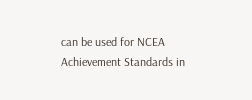can be used for NCEA Achievement Standards in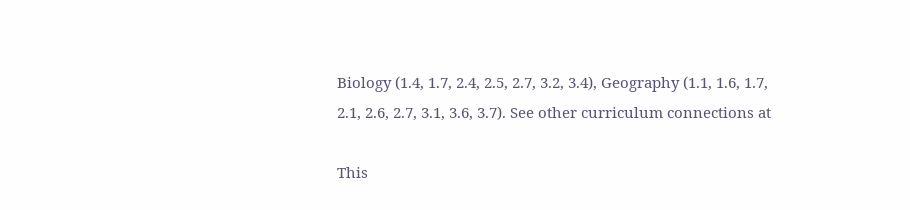Biology (1.4, 1.7, 2.4, 2.5, 2.7, 3.2, 3.4), Geography (1.1, 1.6, 1.7, 2.1, 2.6, 2.7, 3.1, 3.6, 3.7). See other curriculum connections at

This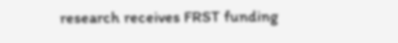research receives FRST funding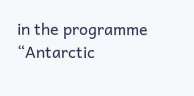in the programme “Antarctic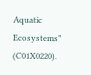Aquatic Ecosystems” (C01X0220).